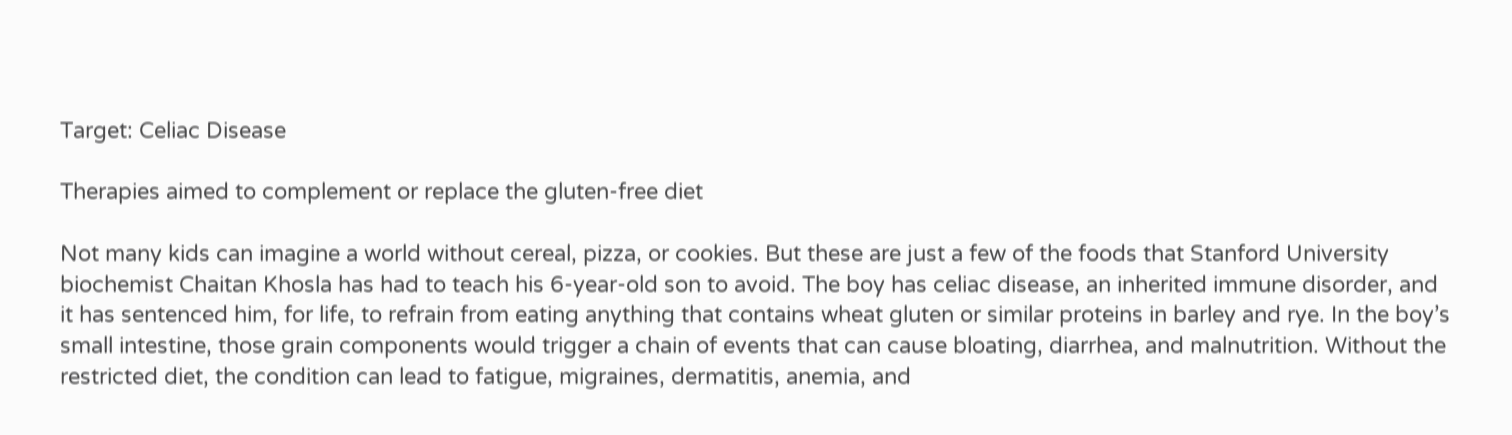Target: Celiac Disease

Therapies aimed to complement or replace the gluten-free diet

Not many kids can imagine a world without cereal, pizza, or cookies. But these are just a few of the foods that Stanford University biochemist Chaitan Khosla has had to teach his 6-year-old son to avoid. The boy has celiac disease, an inherited immune disorder, and it has sentenced him, for life, to refrain from eating anything that contains wheat gluten or similar proteins in barley and rye. In the boy’s small intestine, those grain components would trigger a chain of events that can cause bloating, diarrhea, and malnutrition. Without the restricted diet, the condition can lead to fatigue, migraines, dermatitis, anemia, and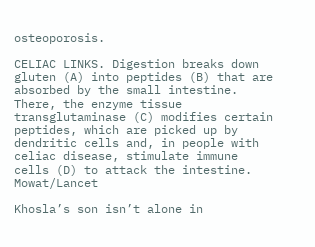osteoporosis.

CELIAC LINKS. Digestion breaks down gluten (A) into peptides (B) that are absorbed by the small intestine. There, the enzyme tissue transglutaminase (C) modifies certain peptides, which are picked up by dendritic cells and, in people with celiac disease, stimulate immune cells (D) to attack the intestine. Mowat/Lancet

Khosla’s son isn’t alone in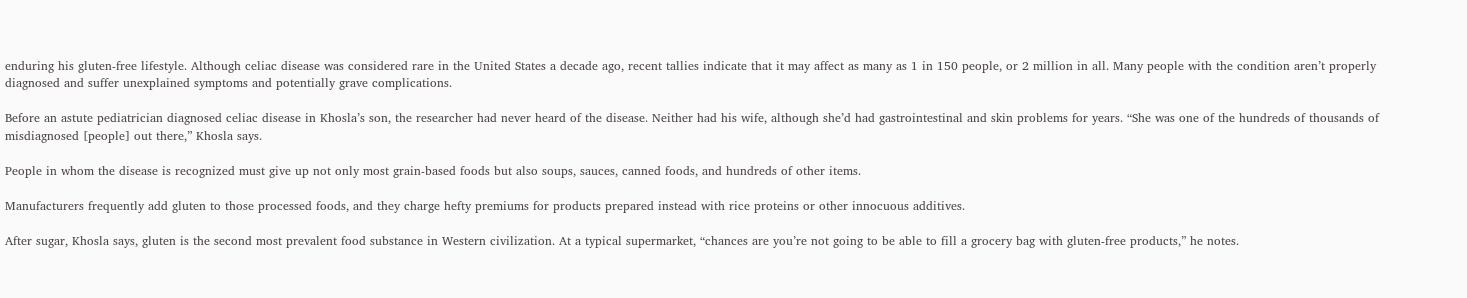enduring his gluten-free lifestyle. Although celiac disease was considered rare in the United States a decade ago, recent tallies indicate that it may affect as many as 1 in 150 people, or 2 million in all. Many people with the condition aren’t properly diagnosed and suffer unexplained symptoms and potentially grave complications.

Before an astute pediatrician diagnosed celiac disease in Khosla’s son, the researcher had never heard of the disease. Neither had his wife, although she’d had gastrointestinal and skin problems for years. “She was one of the hundreds of thousands of misdiagnosed [people] out there,” Khosla says.

People in whom the disease is recognized must give up not only most grain-based foods but also soups, sauces, canned foods, and hundreds of other items.

Manufacturers frequently add gluten to those processed foods, and they charge hefty premiums for products prepared instead with rice proteins or other innocuous additives.

After sugar, Khosla says, gluten is the second most prevalent food substance in Western civilization. At a typical supermarket, “chances are you’re not going to be able to fill a grocery bag with gluten-free products,” he notes.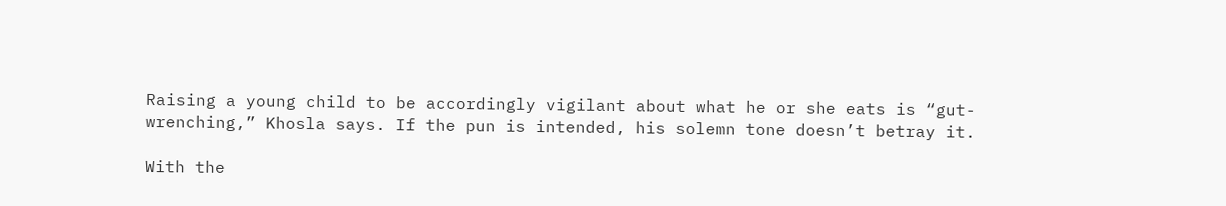Raising a young child to be accordingly vigilant about what he or she eats is “gut-wrenching,” Khosla says. If the pun is intended, his solemn tone doesn’t betray it.

With the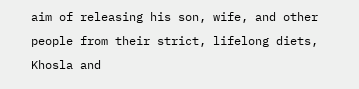aim of releasing his son, wife, and other people from their strict, lifelong diets, Khosla and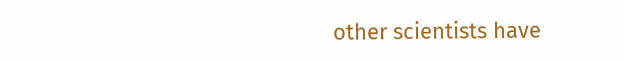other scientists have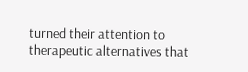turned their attention to therapeutic alternatives that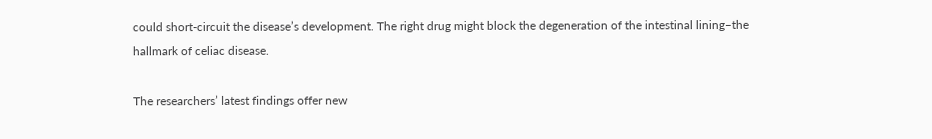could short-circuit the disease’s development. The right drug might block the degeneration of the intestinal lining–the hallmark of celiac disease.

The researchers’ latest findings offer new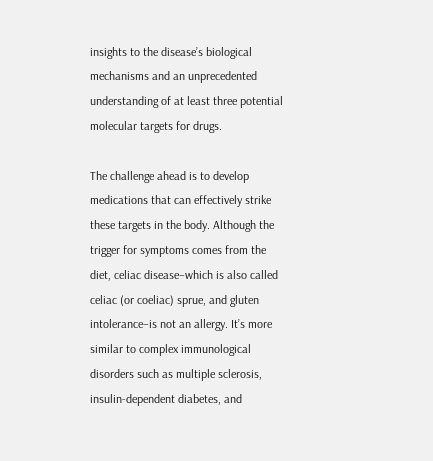insights to the disease’s biological mechanisms and an unprecedented understanding of at least three potential molecular targets for drugs.

The challenge ahead is to develop medications that can effectively strike these targets in the body. Although the trigger for symptoms comes from the diet, celiac disease–which is also called celiac (or coeliac) sprue, and gluten intolerance–is not an allergy. It’s more similar to complex immunological disorders such as multiple sclerosis, insulin-dependent diabetes, and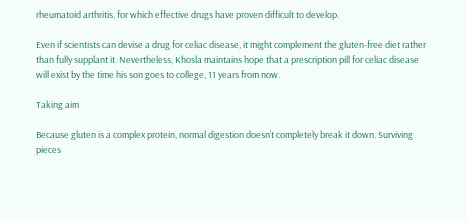rheumatoid arthritis, for which effective drugs have proven difficult to develop.

Even if scientists can devise a drug for celiac disease, it might complement the gluten-free diet rather than fully supplant it. Nevertheless, Khosla maintains hope that a prescription pill for celiac disease will exist by the time his son goes to college, 11 years from now.

Taking aim

Because gluten is a complex protein, normal digestion doesn’t completely break it down. Surviving pieces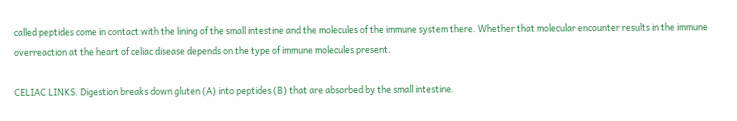called peptides come in contact with the lining of the small intestine and the molecules of the immune system there. Whether that molecular encounter results in the immune overreaction at the heart of celiac disease depends on the type of immune molecules present.

CELIAC LINKS. Digestion breaks down gluten (A) into peptides (B) that are absorbed by the small intestine.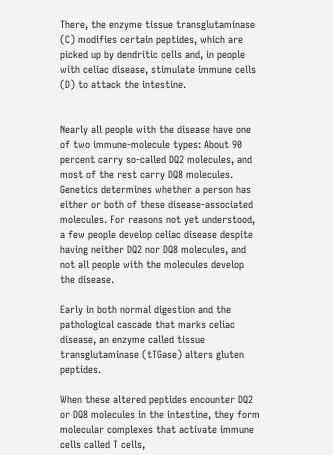There, the enzyme tissue transglutaminase (C) modifies certain peptides, which are picked up by dendritic cells and, in people with celiac disease, stimulate immune cells (D) to attack the intestine.


Nearly all people with the disease have one of two immune-molecule types: About 90 percent carry so-called DQ2 molecules, and most of the rest carry DQ8 molecules. Genetics determines whether a person has either or both of these disease-associated molecules. For reasons not yet understood, a few people develop celiac disease despite having neither DQ2 nor DQ8 molecules, and not all people with the molecules develop the disease.

Early in both normal digestion and the pathological cascade that marks celiac disease, an enzyme called tissue transglutaminase (tTGase) alters gluten peptides.

When these altered peptides encounter DQ2 or DQ8 molecules in the intestine, they form molecular complexes that activate immune cells called T cells,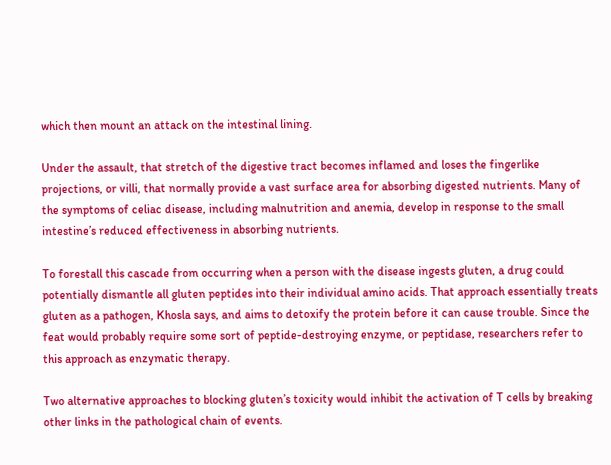which then mount an attack on the intestinal lining.

Under the assault, that stretch of the digestive tract becomes inflamed and loses the fingerlike projections, or villi, that normally provide a vast surface area for absorbing digested nutrients. Many of the symptoms of celiac disease, including malnutrition and anemia, develop in response to the small intestine’s reduced effectiveness in absorbing nutrients.

To forestall this cascade from occurring when a person with the disease ingests gluten, a drug could potentially dismantle all gluten peptides into their individual amino acids. That approach essentially treats gluten as a pathogen, Khosla says, and aims to detoxify the protein before it can cause trouble. Since the feat would probably require some sort of peptide-destroying enzyme, or peptidase, researchers refer to this approach as enzymatic therapy.

Two alternative approaches to blocking gluten’s toxicity would inhibit the activation of T cells by breaking other links in the pathological chain of events.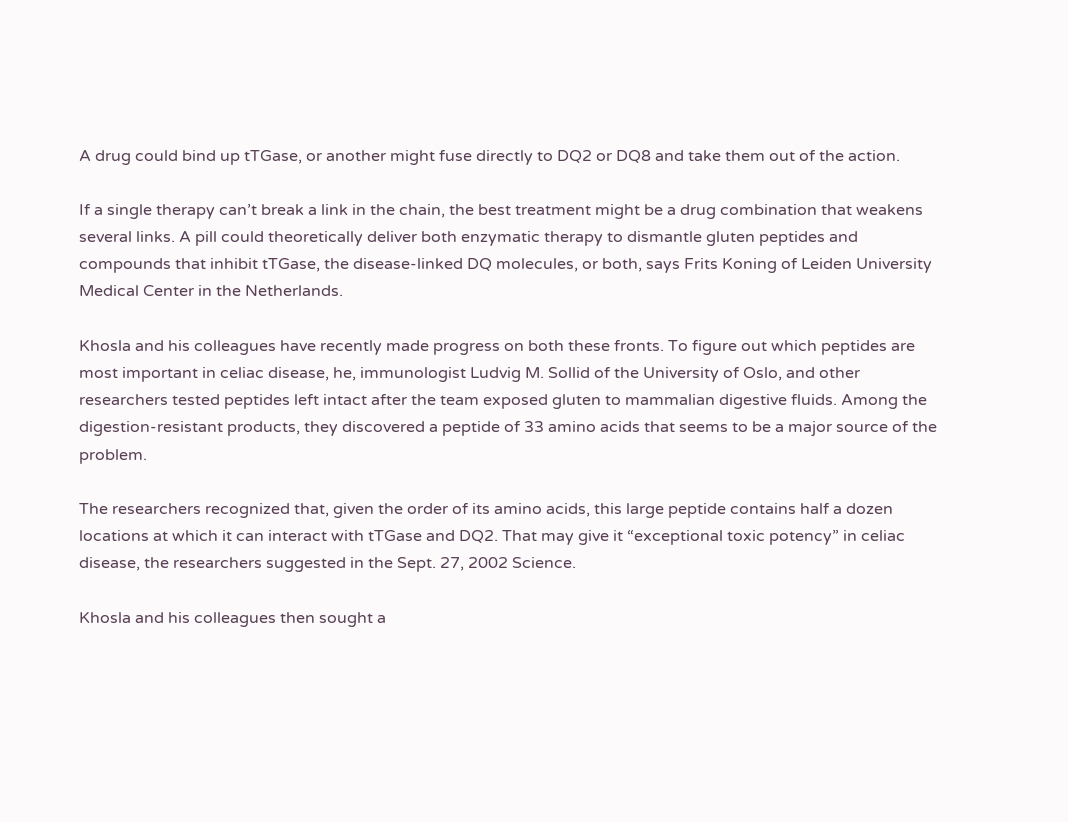A drug could bind up tTGase, or another might fuse directly to DQ2 or DQ8 and take them out of the action.

If a single therapy can’t break a link in the chain, the best treatment might be a drug combination that weakens several links. A pill could theoretically deliver both enzymatic therapy to dismantle gluten peptides and compounds that inhibit tTGase, the disease-linked DQ molecules, or both, says Frits Koning of Leiden University Medical Center in the Netherlands.

Khosla and his colleagues have recently made progress on both these fronts. To figure out which peptides are most important in celiac disease, he, immunologist Ludvig M. Sollid of the University of Oslo, and other researchers tested peptides left intact after the team exposed gluten to mammalian digestive fluids. Among the digestion-resistant products, they discovered a peptide of 33 amino acids that seems to be a major source of the problem.

The researchers recognized that, given the order of its amino acids, this large peptide contains half a dozen locations at which it can interact with tTGase and DQ2. That may give it “exceptional toxic potency” in celiac disease, the researchers suggested in the Sept. 27, 2002 Science.

Khosla and his colleagues then sought a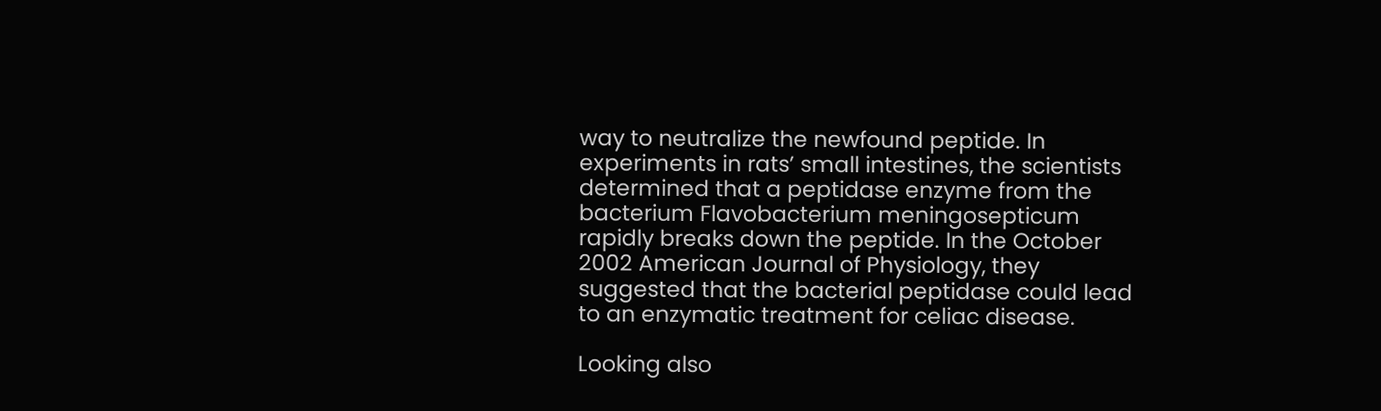way to neutralize the newfound peptide. In experiments in rats’ small intestines, the scientists determined that a peptidase enzyme from the bacterium Flavobacterium meningosepticum rapidly breaks down the peptide. In the October 2002 American Journal of Physiology, they suggested that the bacterial peptidase could lead to an enzymatic treatment for celiac disease.

Looking also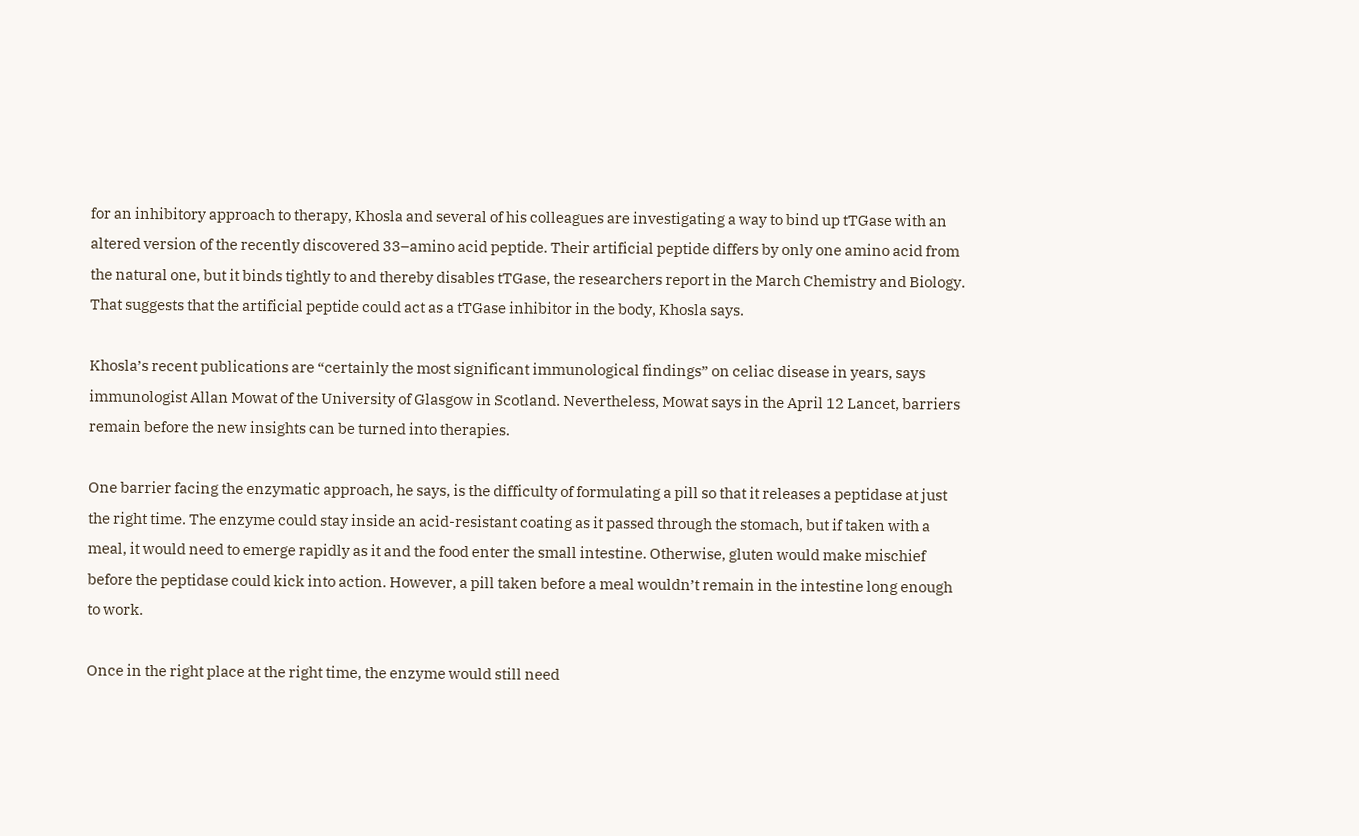for an inhibitory approach to therapy, Khosla and several of his colleagues are investigating a way to bind up tTGase with an altered version of the recently discovered 33–amino acid peptide. Their artificial peptide differs by only one amino acid from the natural one, but it binds tightly to and thereby disables tTGase, the researchers report in the March Chemistry and Biology. That suggests that the artificial peptide could act as a tTGase inhibitor in the body, Khosla says.

Khosla’s recent publications are “certainly the most significant immunological findings” on celiac disease in years, says immunologist Allan Mowat of the University of Glasgow in Scotland. Nevertheless, Mowat says in the April 12 Lancet, barriers remain before the new insights can be turned into therapies.

One barrier facing the enzymatic approach, he says, is the difficulty of formulating a pill so that it releases a peptidase at just the right time. The enzyme could stay inside an acid-resistant coating as it passed through the stomach, but if taken with a meal, it would need to emerge rapidly as it and the food enter the small intestine. Otherwise, gluten would make mischief before the peptidase could kick into action. However, a pill taken before a meal wouldn’t remain in the intestine long enough to work.

Once in the right place at the right time, the enzyme would still need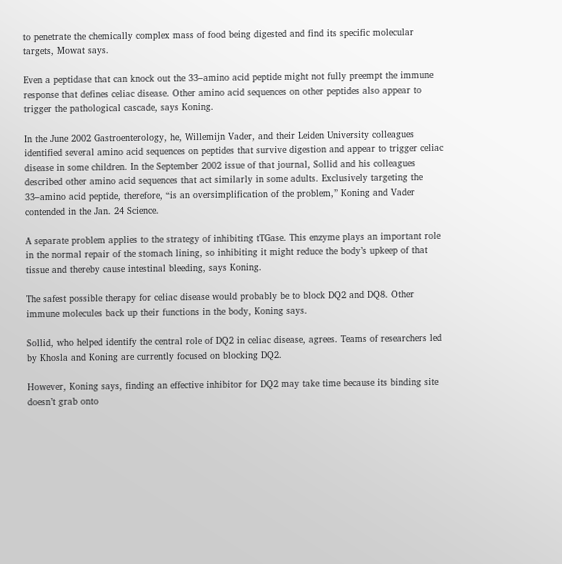to penetrate the chemically complex mass of food being digested and find its specific molecular targets, Mowat says.

Even a peptidase that can knock out the 33–amino acid peptide might not fully preempt the immune response that defines celiac disease. Other amino acid sequences on other peptides also appear to trigger the pathological cascade, says Koning.

In the June 2002 Gastroenterology, he, Willemijn Vader, and their Leiden University colleagues identified several amino acid sequences on peptides that survive digestion and appear to trigger celiac disease in some children. In the September 2002 issue of that journal, Sollid and his colleagues described other amino acid sequences that act similarly in some adults. Exclusively targeting the 33–amino acid peptide, therefore, “is an oversimplification of the problem,” Koning and Vader contended in the Jan. 24 Science.

A separate problem applies to the strategy of inhibiting tTGase. This enzyme plays an important role in the normal repair of the stomach lining, so inhibiting it might reduce the body’s upkeep of that tissue and thereby cause intestinal bleeding, says Koning.

The safest possible therapy for celiac disease would probably be to block DQ2 and DQ8. Other immune molecules back up their functions in the body, Koning says.

Sollid, who helped identify the central role of DQ2 in celiac disease, agrees. Teams of researchers led by Khosla and Koning are currently focused on blocking DQ2.

However, Koning says, finding an effective inhibitor for DQ2 may take time because its binding site doesn’t grab onto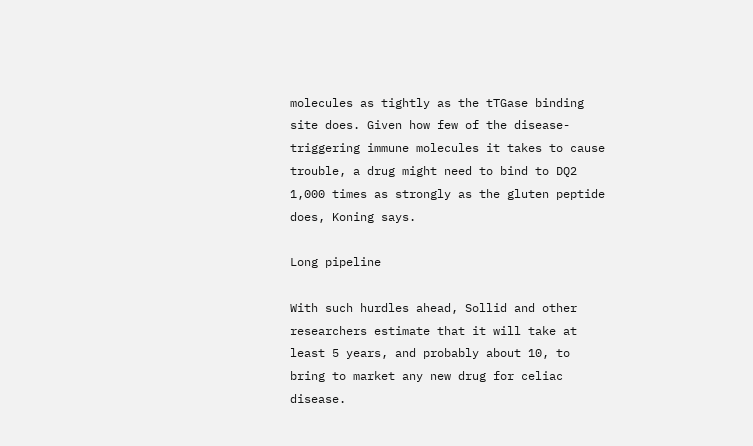molecules as tightly as the tTGase binding site does. Given how few of the disease-triggering immune molecules it takes to cause trouble, a drug might need to bind to DQ2 1,000 times as strongly as the gluten peptide does, Koning says.

Long pipeline

With such hurdles ahead, Sollid and other researchers estimate that it will take at least 5 years, and probably about 10, to bring to market any new drug for celiac disease.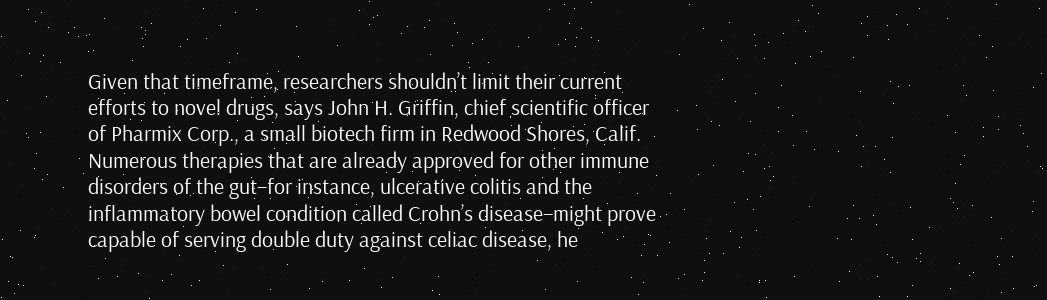Given that timeframe, researchers shouldn’t limit their current efforts to novel drugs, says John H. Griffin, chief scientific officer of Pharmix Corp., a small biotech firm in Redwood Shores, Calif. Numerous therapies that are already approved for other immune disorders of the gut–for instance, ulcerative colitis and the inflammatory bowel condition called Crohn’s disease–might prove capable of serving double duty against celiac disease, he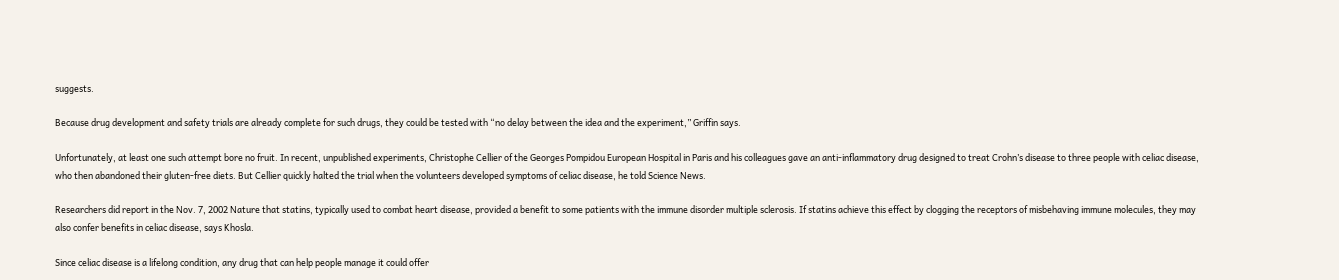suggests.

Because drug development and safety trials are already complete for such drugs, they could be tested with “no delay between the idea and the experiment,” Griffin says.

Unfortunately, at least one such attempt bore no fruit. In recent, unpublished experiments, Christophe Cellier of the Georges Pompidou European Hospital in Paris and his colleagues gave an anti-inflammatory drug designed to treat Crohn’s disease to three people with celiac disease, who then abandoned their gluten-free diets. But Cellier quickly halted the trial when the volunteers developed symptoms of celiac disease, he told Science News.

Researchers did report in the Nov. 7, 2002 Nature that statins, typically used to combat heart disease, provided a benefit to some patients with the immune disorder multiple sclerosis. If statins achieve this effect by clogging the receptors of misbehaving immune molecules, they may also confer benefits in celiac disease, says Khosla.

Since celiac disease is a lifelong condition, any drug that can help people manage it could offer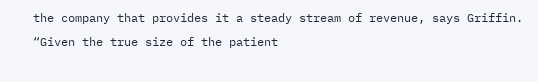the company that provides it a steady stream of revenue, says Griffin. “Given the true size of the patient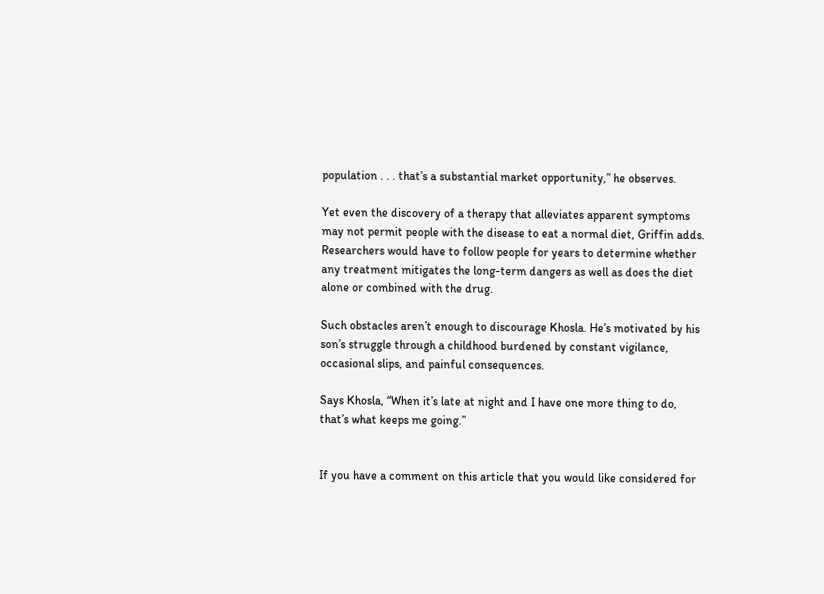population . . . that’s a substantial market opportunity,” he observes.

Yet even the discovery of a therapy that alleviates apparent symptoms may not permit people with the disease to eat a normal diet, Griffin adds. Researchers would have to follow people for years to determine whether any treatment mitigates the long-term dangers as well as does the diet alone or combined with the drug.

Such obstacles aren’t enough to discourage Khosla. He’s motivated by his son’s struggle through a childhood burdened by constant vigilance, occasional slips, and painful consequences.

Says Khosla, “When it’s late at night and I have one more thing to do, that’s what keeps me going.”


If you have a comment on this article that you would like considered for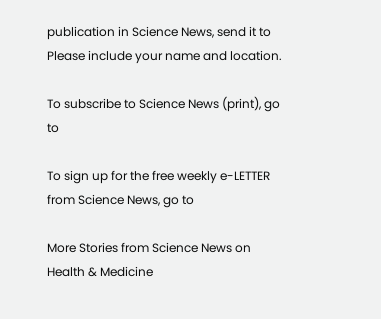publication in Science News, send it to Please include your name and location.

To subscribe to Science News (print), go to

To sign up for the free weekly e-LETTER from Science News, go to

More Stories from Science News on Health & Medicine